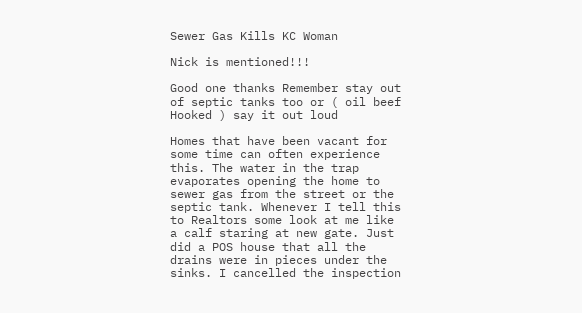Sewer Gas Kills KC Woman

Nick is mentioned!!!

Good one thanks Remember stay out of septic tanks too or ( oil beef Hooked ) say it out loud

Homes that have been vacant for some time can often experience this. The water in the trap evaporates opening the home to sewer gas from the street or the septic tank. Whenever I tell this to Realtors some look at me like a calf staring at new gate. Just did a POS house that all the drains were in pieces under the sinks. I cancelled the inspection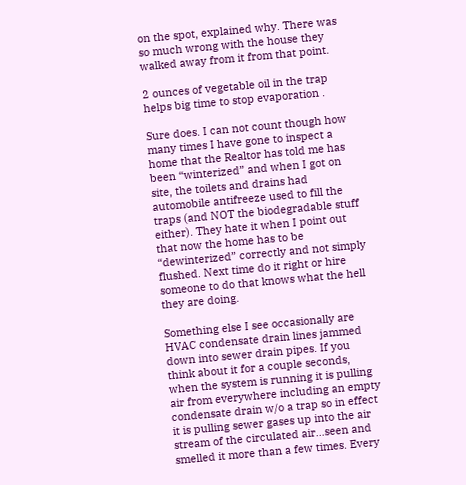on the spot, explained why. There was so much wrong with the house they walked away from it from that point.

2 ounces of vegetable oil in the trap helps big time to stop evaporation .

Sure does. I can not count though how many times I have gone to inspect a home that the Realtor has told me has been “winterized” and when I got on site, the toilets and drains had automobile antifreeze used to fill the traps (and NOT the biodegradable stuff either). They hate it when I point out that now the home has to be “dewinterized” correctly and not simply flushed. Next time do it right or hire someone to do that knows what the hell they are doing.

Something else I see occasionally are HVAC condensate drain lines jammed down into sewer drain pipes. If you think about it for a couple seconds, when the system is running it is pulling air from everywhere including an empty condensate drain w/o a trap so in effect it is pulling sewer gases up into the air stream of the circulated air…seen and smelled it more than a few times. Every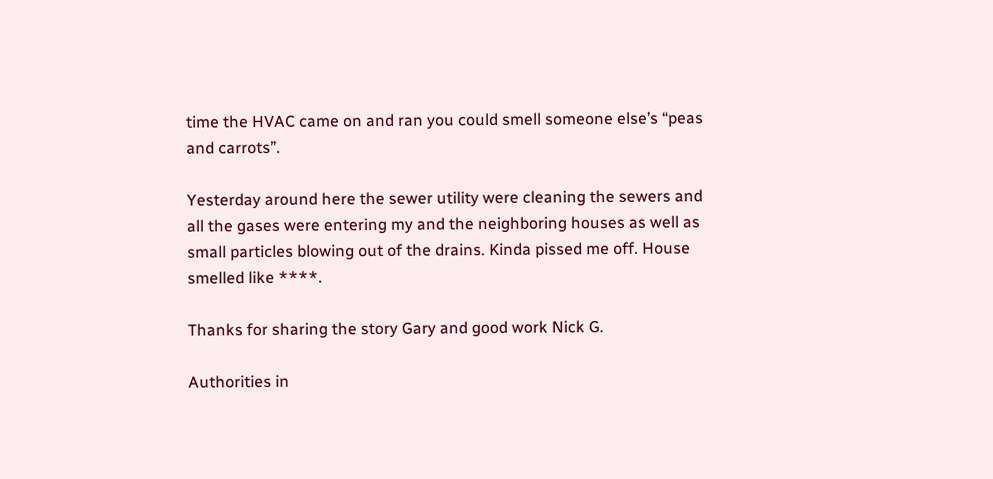time the HVAC came on and ran you could smell someone else’s “peas and carrots”.

Yesterday around here the sewer utility were cleaning the sewers and all the gases were entering my and the neighboring houses as well as small particles blowing out of the drains. Kinda pissed me off. House smelled like ****.

Thanks for sharing the story Gary and good work Nick G.

Authorities in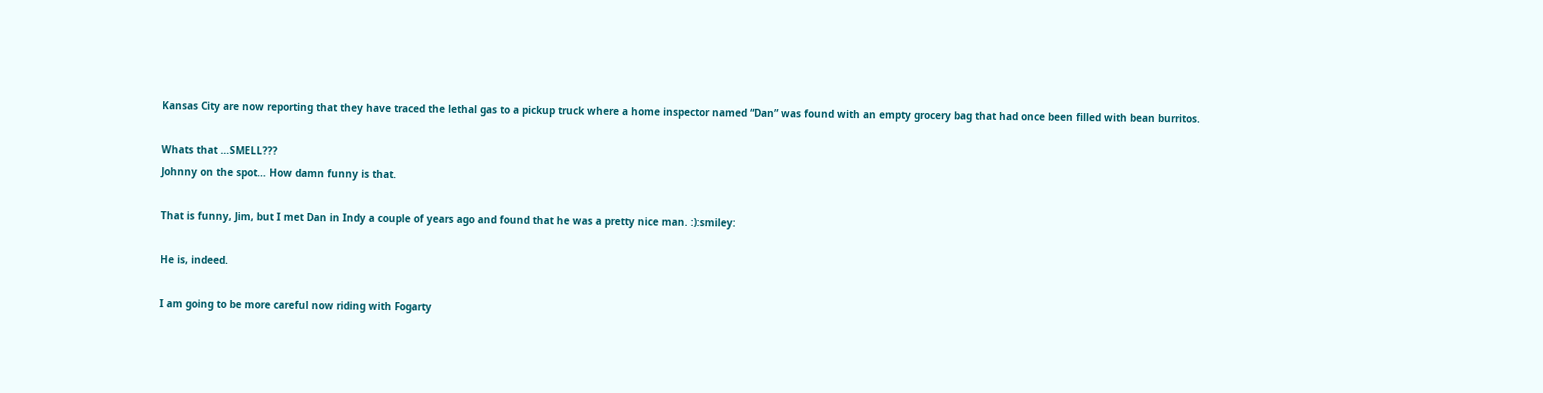Kansas City are now reporting that they have traced the lethal gas to a pickup truck where a home inspector named “Dan” was found with an empty grocery bag that had once been filled with bean burritos.

Whats that …SMELL???
Johnny on the spot… How damn funny is that.

That is funny, Jim, but I met Dan in Indy a couple of years ago and found that he was a pretty nice man. :):smiley:

He is, indeed.

I am going to be more careful now riding with Fogarty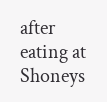after eating at Shoneys